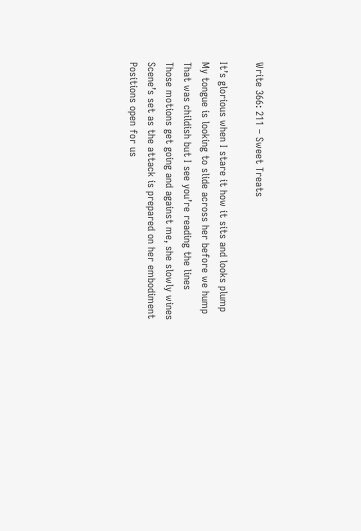Write 366: 211 – Sweet Treats

It’s glorious when I stare it how it sits and looks plump
My tongue is looking to slide across her before we hump
That was childish but I see you’re reading the lines
Those motions get going and against me, she slowly wines
Scene’s set as the attack is prepared on her embodiment
Positions open for us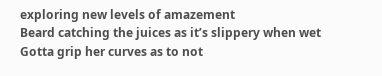exploring new levels of amazement
Beard catching the juices as it’s slippery when wet
Gotta grip her curves as to not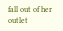fall out of her outlet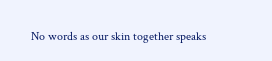No words as our skin together speaks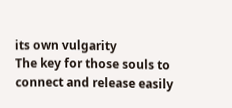its own vulgarity
The key for those souls to connect and release easily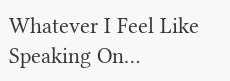Whatever I Feel Like Speaking On…